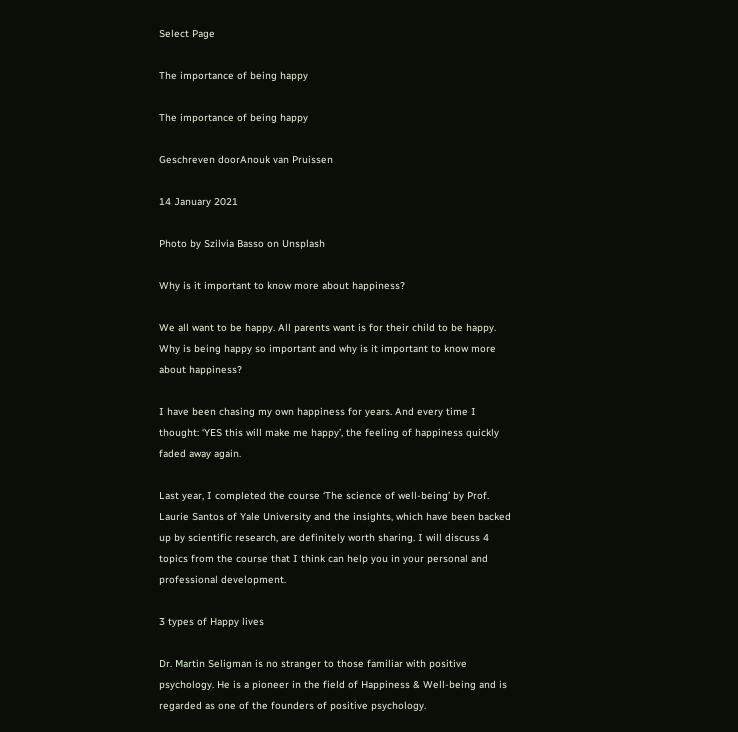Select Page

The importance of being happy

The importance of being happy

Geschreven doorAnouk van Pruissen

14 January 2021

Photo by Szilvia Basso on Unsplash

Why is it important to know more about happiness?

We all want to be happy. All parents want is for their child to be happy. Why is being happy so important and why is it important to know more about happiness?

I have been chasing my own happiness for years. And every time I thought: ‘YES this will make me happy’, the feeling of happiness quickly faded away again.

Last year, I completed the course ‘The science of well-being’ by Prof. Laurie Santos of Yale University and the insights, which have been backed up by scientific research, are definitely worth sharing. I will discuss 4 topics from the course that I think can help you in your personal and professional development.

3 types of Happy lives

Dr. Martin Seligman is no stranger to those familiar with positive psychology. He is a pioneer in the field of Happiness & Well-being and is regarded as one of the founders of positive psychology.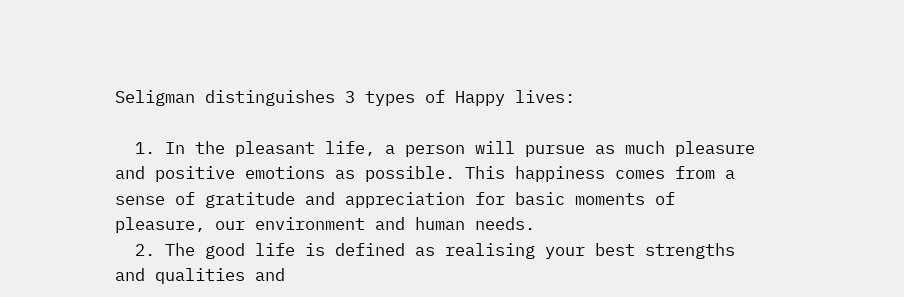Seligman distinguishes 3 types of Happy lives:

  1. In the pleasant life, a person will pursue as much pleasure and positive emotions as possible. This happiness comes from a sense of gratitude and appreciation for basic moments of pleasure, our environment and human needs.
  2. The good life is defined as realising your best strengths and qualities and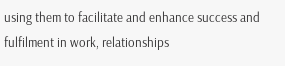using them to facilitate and enhance success and fulfilment in work, relationships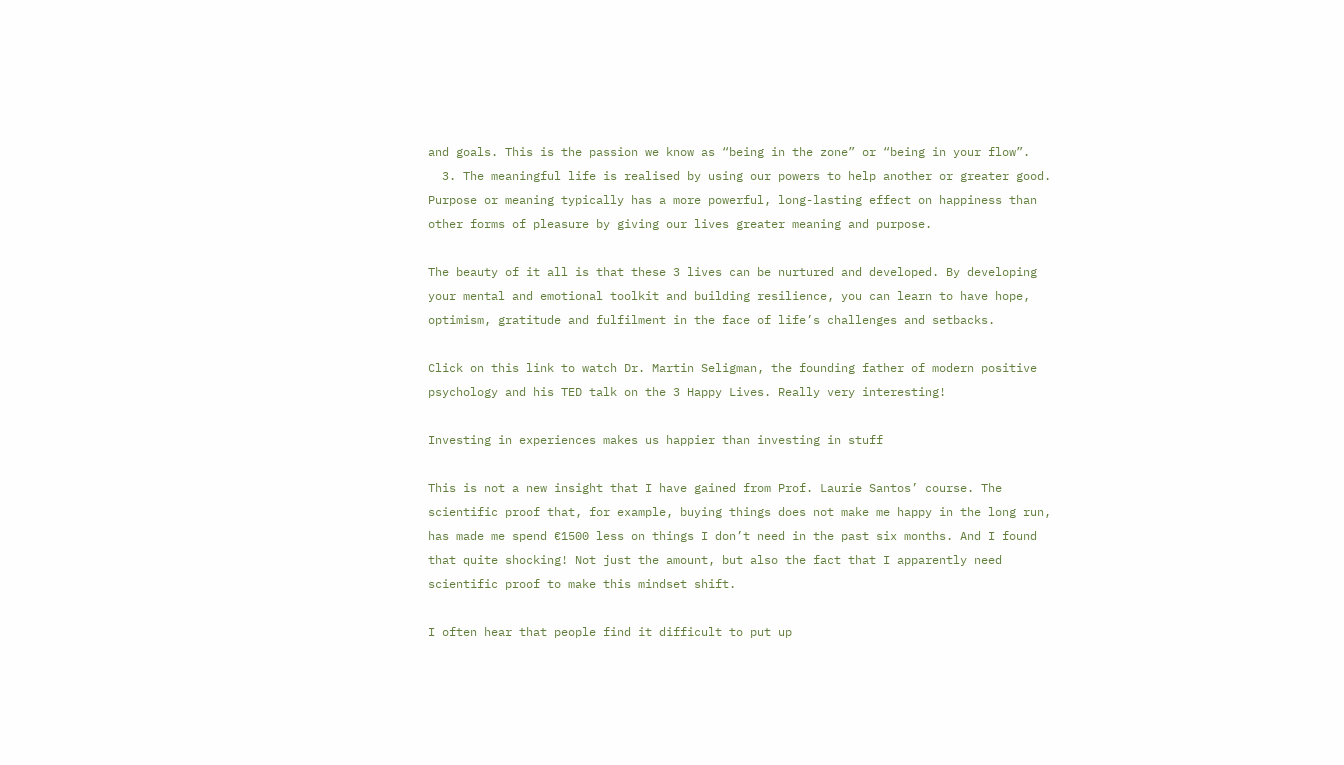and goals. This is the passion we know as “being in the zone” or “being in your flow”.
  3. The meaningful life is realised by using our powers to help another or greater good. Purpose or meaning typically has a more powerful, long-lasting effect on happiness than other forms of pleasure by giving our lives greater meaning and purpose.

The beauty of it all is that these 3 lives can be nurtured and developed. By developing your mental and emotional toolkit and building resilience, you can learn to have hope, optimism, gratitude and fulfilment in the face of life’s challenges and setbacks.

Click on this link to watch Dr. Martin Seligman, the founding father of modern positive psychology and his TED talk on the 3 Happy Lives. Really very interesting!

Investing in experiences makes us happier than investing in stuff

This is not a new insight that I have gained from Prof. Laurie Santos’ course. The scientific proof that, for example, buying things does not make me happy in the long run, has made me spend €1500 less on things I don’t need in the past six months. And I found that quite shocking! Not just the amount, but also the fact that I apparently need scientific proof to make this mindset shift.

I often hear that people find it difficult to put up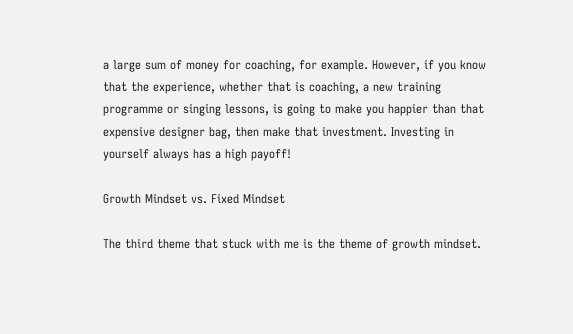a large sum of money for coaching, for example. However, if you know that the experience, whether that is coaching, a new training programme or singing lessons, is going to make you happier than that expensive designer bag, then make that investment. Investing in yourself always has a high payoff!

Growth Mindset vs. Fixed Mindset

The third theme that stuck with me is the theme of growth mindset.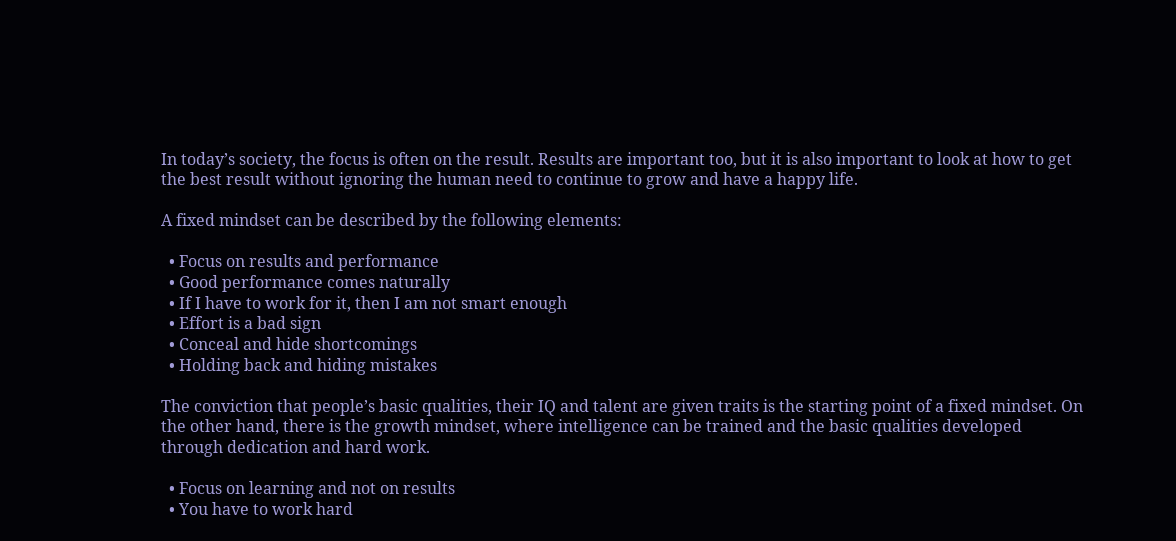In today’s society, the focus is often on the result. Results are important too, but it is also important to look at how to get the best result without ignoring the human need to continue to grow and have a happy life.

A fixed mindset can be described by the following elements:

  • Focus on results and performance
  • Good performance comes naturally
  • If I have to work for it, then I am not smart enough
  • Effort is a bad sign
  • Conceal and hide shortcomings
  • Holding back and hiding mistakes

The conviction that people’s basic qualities, their IQ and talent are given traits is the starting point of a fixed mindset. On the other hand, there is the growth mindset, where intelligence can be trained and the basic qualities developed through dedication and hard work.

  • Focus on learning and not on results
  • You have to work hard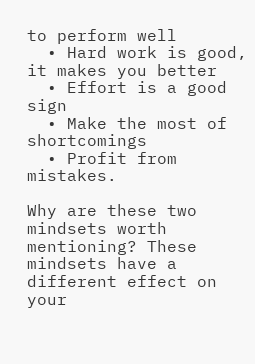to perform well
  • Hard work is good, it makes you better
  • Effort is a good sign
  • Make the most of shortcomings
  • Profit from mistakes.

Why are these two mindsets worth mentioning? These mindsets have a different effect on your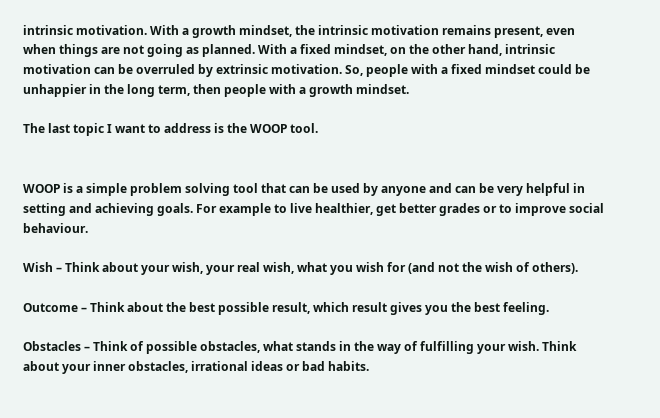intrinsic motivation. With a growth mindset, the intrinsic motivation remains present, even when things are not going as planned. With a fixed mindset, on the other hand, intrinsic motivation can be overruled by extrinsic motivation. So, people with a fixed mindset could be unhappier in the long term, then people with a growth mindset.

The last topic I want to address is the WOOP tool.


WOOP is a simple problem solving tool that can be used by anyone and can be very helpful in setting and achieving goals. For example to live healthier, get better grades or to improve social behaviour.

Wish – Think about your wish, your real wish, what you wish for (and not the wish of others).

Outcome – Think about the best possible result, which result gives you the best feeling.

Obstacles – Think of possible obstacles, what stands in the way of fulfilling your wish. Think about your inner obstacles, irrational ideas or bad habits.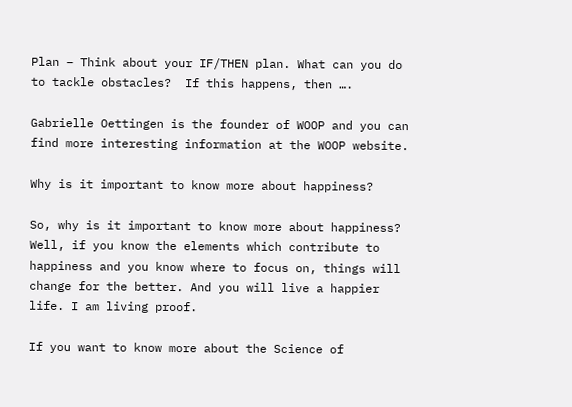Plan – Think about your IF/THEN plan. What can you do to tackle obstacles?  If this happens, then ….

Gabrielle Oettingen is the founder of WOOP and you can find more interesting information at the WOOP website.

Why is it important to know more about happiness?

So, why is it important to know more about happiness? Well, if you know the elements which contribute to happiness and you know where to focus on, things will change for the better. And you will live a happier life. I am living proof.

If you want to know more about the Science of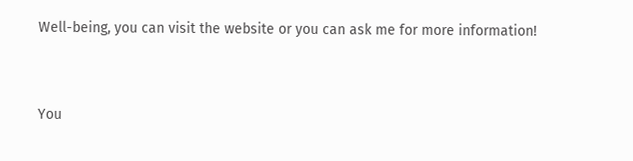Well-being, you can visit the website or you can ask me for more information!


You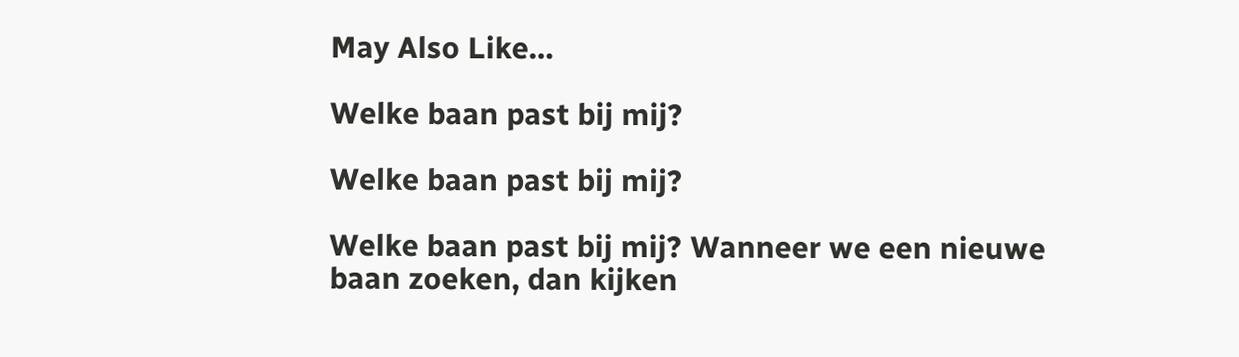May Also Like…

Welke baan past bij mij?

Welke baan past bij mij?

Welke baan past bij mij? Wanneer we een nieuwe baan zoeken, dan kijken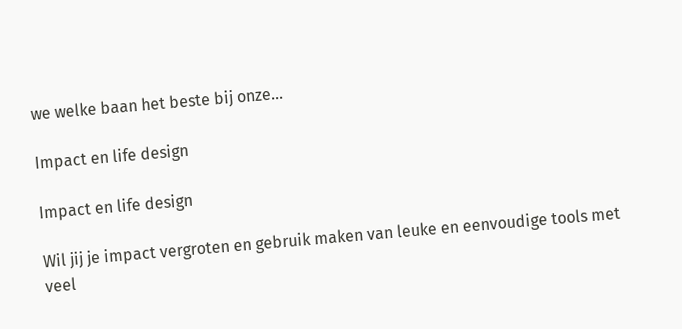we welke baan het beste bij onze...

Impact en life design

Impact en life design

Wil jij je impact vergroten en gebruik maken van leuke en eenvoudige tools met veel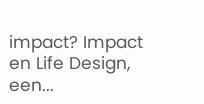impact? Impact en Life Design, een...